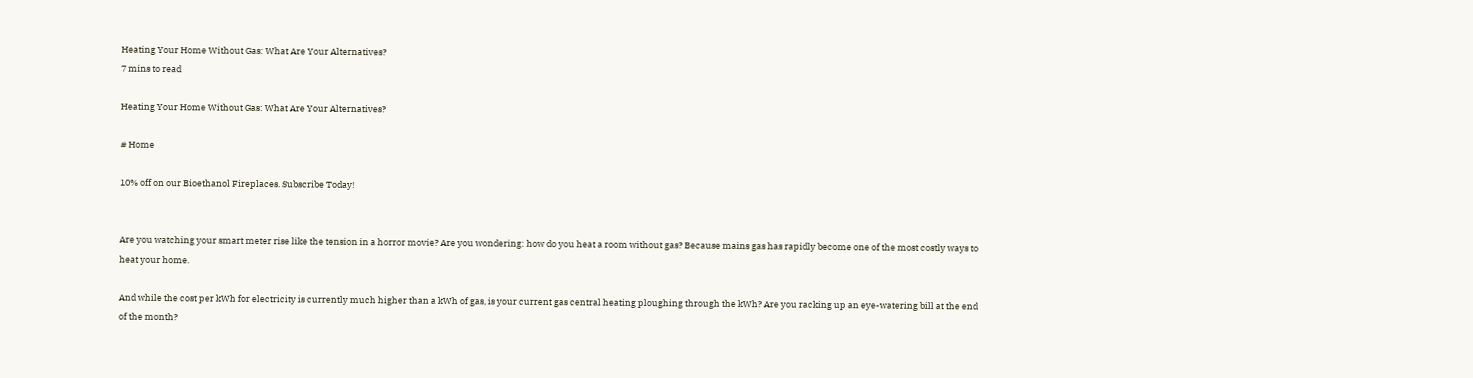Heating Your Home Without Gas: What Are Your Alternatives?
7 mins to read

Heating Your Home Without Gas: What Are Your Alternatives?

# Home

10% off on our Bioethanol Fireplaces. Subscribe Today!


Are you watching your smart meter rise like the tension in a horror movie? Are you wondering: how do you heat a room without gas? Because mains gas has rapidly become one of the most costly ways to heat your home.

And while the cost per kWh for electricity is currently much higher than a kWh of gas, is your current gas central heating ploughing through the kWh? Are you racking up an eye-watering bill at the end of the month?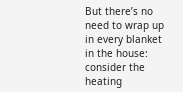But there’s no need to wrap up in every blanket in the house: consider the heating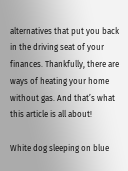alternatives that put you back in the driving seat of your finances. Thankfully, there are ways of heating your home without gas. And that’s what this article is all about!

White dog sleeping on blue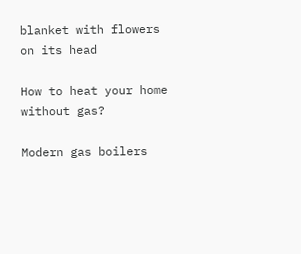blanket with flowers on its head

How to heat your home without gas?

Modern gas boilers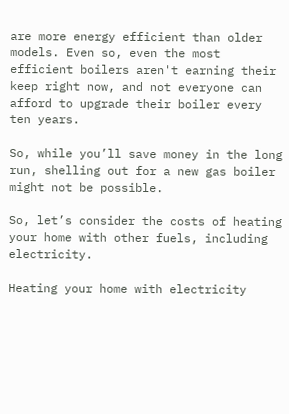are more energy efficient than older models. Even so, even the most efficient boilers aren't earning their keep right now, and not everyone can afford to upgrade their boiler every ten years.

So, while you’ll save money in the long run, shelling out for a new gas boiler might not be possible.

So, let’s consider the costs of heating your home with other fuels, including electricity.

Heating your home with electricity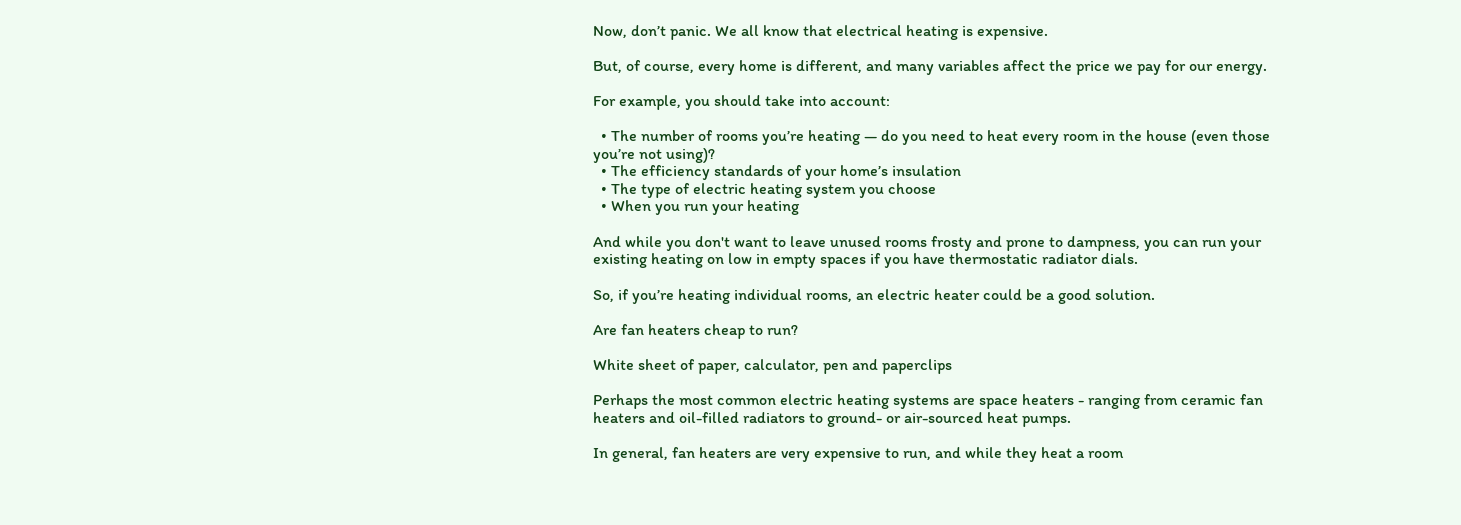Now, don’t panic. We all know that electrical heating is expensive.

But, of course, every home is different, and many variables affect the price we pay for our energy.

For example, you should take into account:

  • The number of rooms you’re heating — do you need to heat every room in the house (even those you’re not using)?
  • The efficiency standards of your home’s insulation
  • The type of electric heating system you choose
  • When you run your heating

And while you don't want to leave unused rooms frosty and prone to dampness, you can run your existing heating on low in empty spaces if you have thermostatic radiator dials.

So, if you’re heating individual rooms, an electric heater could be a good solution.

Are fan heaters cheap to run?

White sheet of paper, calculator, pen and paperclips

Perhaps the most common electric heating systems are space heaters - ranging from ceramic fan heaters and oil-filled radiators to ground- or air-sourced heat pumps.

In general, fan heaters are very expensive to run, and while they heat a room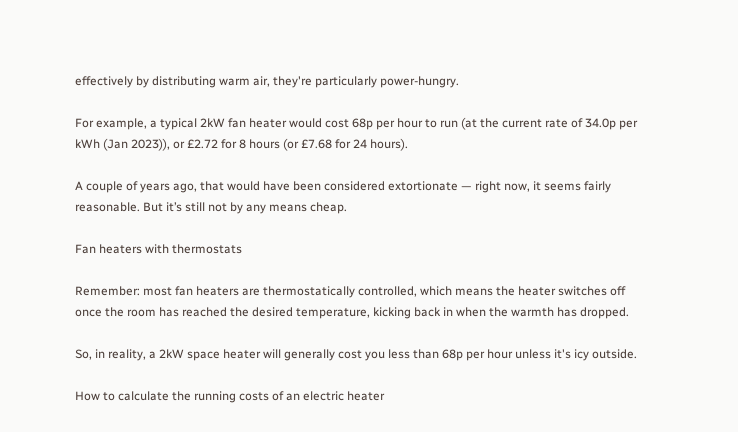effectively by distributing warm air, they're particularly power-hungry.

For example, a typical 2kW fan heater would cost 68p per hour to run (at the current rate of 34.0p per kWh (Jan 2023)), or £2.72 for 8 hours (or £7.68 for 24 hours).

A couple of years ago, that would have been considered extortionate — right now, it seems fairly reasonable. But it’s still not by any means cheap.

Fan heaters with thermostats

Remember: most fan heaters are thermostatically controlled, which means the heater switches off once the room has reached the desired temperature, kicking back in when the warmth has dropped.

So, in reality, a 2kW space heater will generally cost you less than 68p per hour unless it's icy outside.

How to calculate the running costs of an electric heater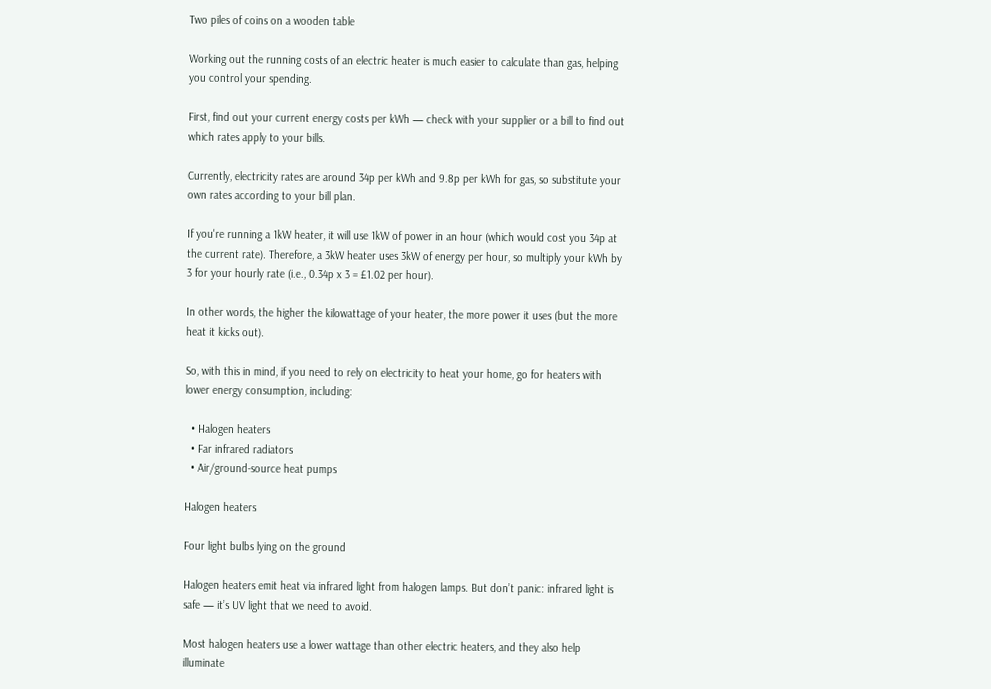Two piles of coins on a wooden table

Working out the running costs of an electric heater is much easier to calculate than gas, helping you control your spending.

First, find out your current energy costs per kWh — check with your supplier or a bill to find out which rates apply to your bills.

Currently, electricity rates are around 34p per kWh and 9.8p per kWh for gas, so substitute your own rates according to your bill plan.

If you're running a 1kW heater, it will use 1kW of power in an hour (which would cost you 34p at the current rate). Therefore, a 3kW heater uses 3kW of energy per hour, so multiply your kWh by 3 for your hourly rate (i.e., 0.34p x 3 = £1.02 per hour).

In other words, the higher the kilowattage of your heater, the more power it uses (but the more heat it kicks out).

So, with this in mind, if you need to rely on electricity to heat your home, go for heaters with lower energy consumption, including:

  • Halogen heaters
  • Far infrared radiators
  • Air/ground-source heat pumps

Halogen heaters

Four light bulbs lying on the ground

Halogen heaters emit heat via infrared light from halogen lamps. But don’t panic: infrared light is safe — it’s UV light that we need to avoid.

Most halogen heaters use a lower wattage than other electric heaters, and they also help illuminate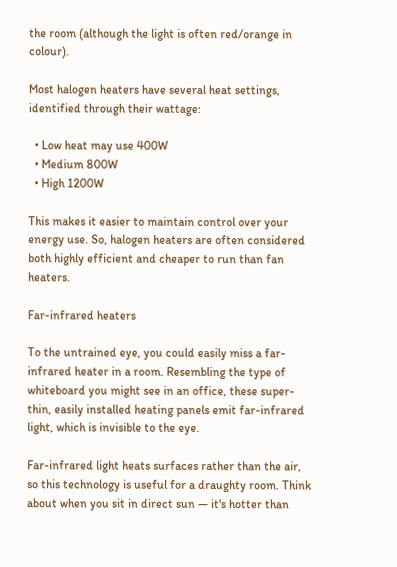the room (although the light is often red/orange in colour).

Most halogen heaters have several heat settings, identified through their wattage:

  • Low heat may use 400W
  • Medium 800W
  • High 1200W

This makes it easier to maintain control over your energy use. So, halogen heaters are often considered both highly efficient and cheaper to run than fan heaters.

Far-infrared heaters

To the untrained eye, you could easily miss a far-infrared heater in a room. Resembling the type of whiteboard you might see in an office, these super-thin, easily installed heating panels emit far-infrared light, which is invisible to the eye.

Far-infrared light heats surfaces rather than the air, so this technology is useful for a draughty room. Think about when you sit in direct sun — it's hotter than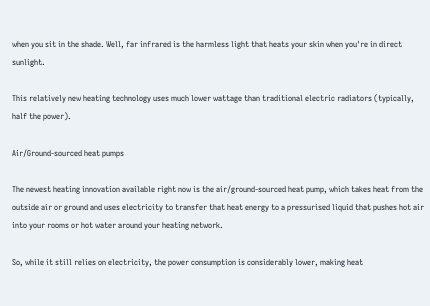when you sit in the shade. Well, far infrared is the harmless light that heats your skin when you're in direct sunlight.

This relatively new heating technology uses much lower wattage than traditional electric radiators (typically, half the power).

Air/Ground-sourced heat pumps

The newest heating innovation available right now is the air/ground-sourced heat pump, which takes heat from the outside air or ground and uses electricity to transfer that heat energy to a pressurised liquid that pushes hot air into your rooms or hot water around your heating network.

So, while it still relies on electricity, the power consumption is considerably lower, making heat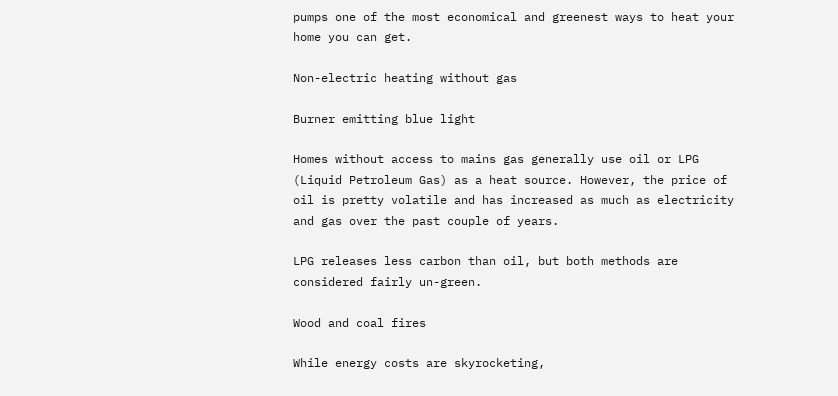pumps one of the most economical and greenest ways to heat your home you can get.

Non-electric heating without gas

Burner emitting blue light

Homes without access to mains gas generally use oil or LPG (Liquid Petroleum Gas) as a heat source. However, the price of oil is pretty volatile and has increased as much as electricity and gas over the past couple of years.

LPG releases less carbon than oil, but both methods are considered fairly un-green.

Wood and coal fires

While energy costs are skyrocketing,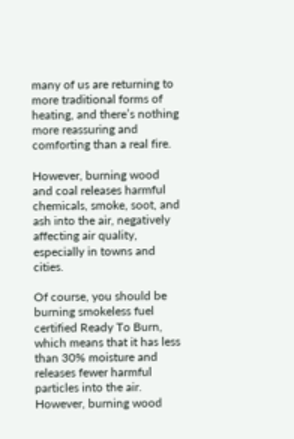many of us are returning to more traditional forms of heating, and there’s nothing more reassuring and comforting than a real fire.

However, burning wood and coal releases harmful chemicals, smoke, soot, and ash into the air, negatively affecting air quality, especially in towns and cities.

Of course, you should be burning smokeless fuel certified Ready To Burn, which means that it has less than 30% moisture and releases fewer harmful particles into the air. However, burning wood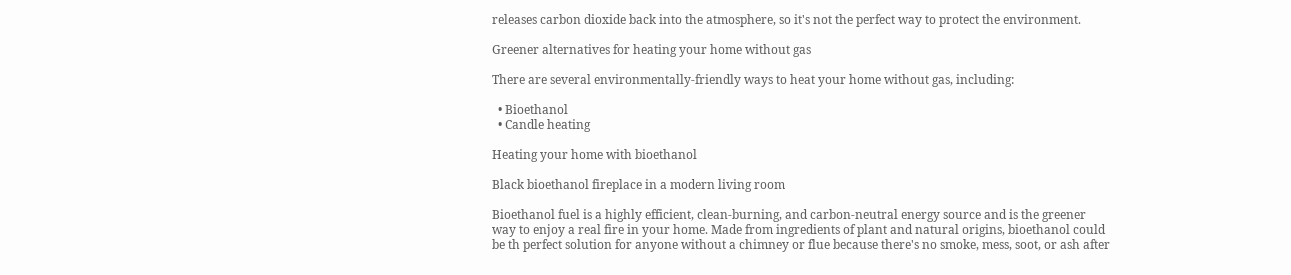releases carbon dioxide back into the atmosphere, so it's not the perfect way to protect the environment.

Greener alternatives for heating your home without gas

There are several environmentally-friendly ways to heat your home without gas, including:

  • Bioethanol
  • Candle heating

Heating your home with bioethanol

Black bioethanol fireplace in a modern living room

Bioethanol fuel is a highly efficient, clean-burning, and carbon-neutral energy source and is the greener way to enjoy a real fire in your home. Made from ingredients of plant and natural origins, bioethanol could be th perfect solution for anyone without a chimney or flue because there's no smoke, mess, soot, or ash after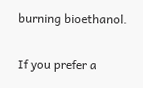burning bioethanol.

If you prefer a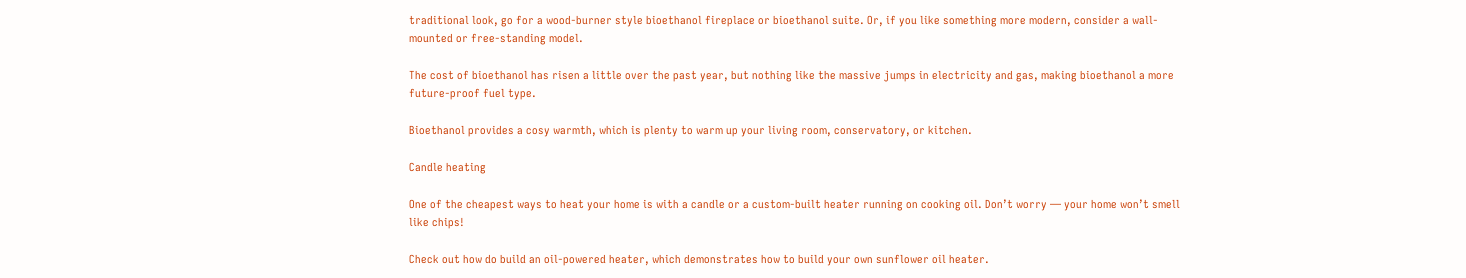traditional look, go for a wood-burner style bioethanol fireplace or bioethanol suite. Or, if you like something more modern, consider a wall-mounted or free-standing model.

The cost of bioethanol has risen a little over the past year, but nothing like the massive jumps in electricity and gas, making bioethanol a more future-proof fuel type.

Bioethanol provides a cosy warmth, which is plenty to warm up your living room, conservatory, or kitchen.

Candle heating

One of the cheapest ways to heat your home is with a candle or a custom-built heater running on cooking oil. Don’t worry — your home won’t smell like chips!

Check out how do build an oil-powered heater, which demonstrates how to build your own sunflower oil heater.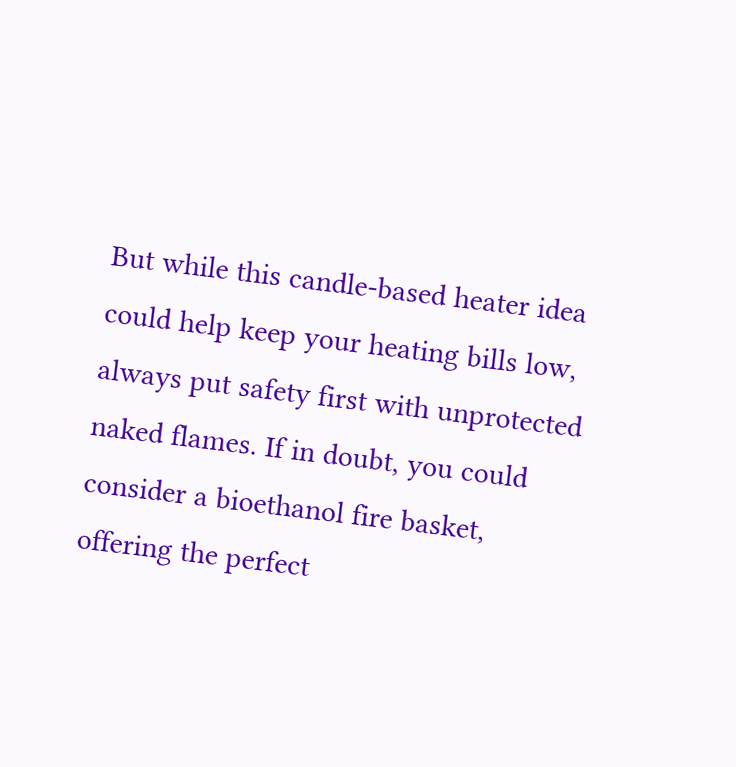But while this candle-based heater idea could help keep your heating bills low, always put safety first with unprotected naked flames. If in doubt, you could consider a bioethanol fire basket, offering the perfect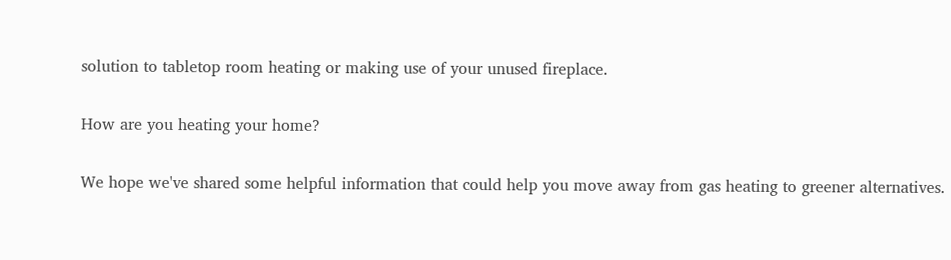solution to tabletop room heating or making use of your unused fireplace.

How are you heating your home?

We hope we've shared some helpful information that could help you move away from gas heating to greener alternatives.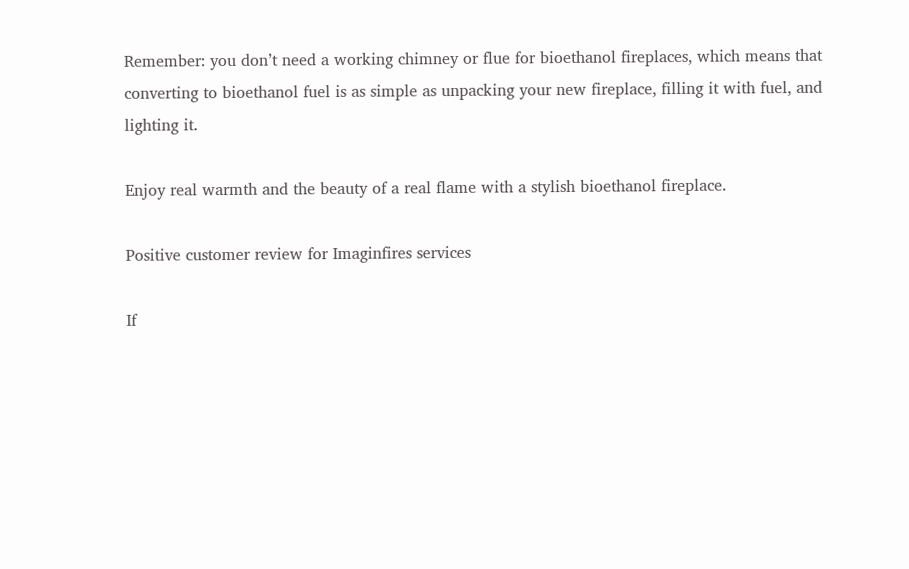Remember: you don’t need a working chimney or flue for bioethanol fireplaces, which means that converting to bioethanol fuel is as simple as unpacking your new fireplace, filling it with fuel, and lighting it.

Enjoy real warmth and the beauty of a real flame with a stylish bioethanol fireplace.

Positive customer review for Imaginfires services

If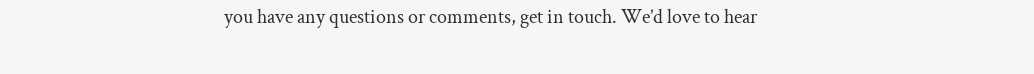you have any questions or comments, get in touch. We’d love to hear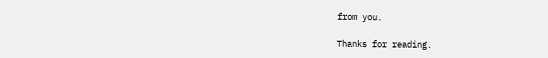from you.

Thanks for reading.